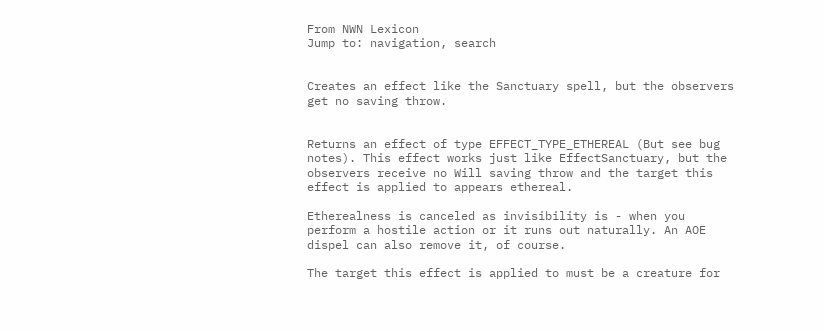From NWN Lexicon
Jump to: navigation, search


Creates an effect like the Sanctuary spell, but the observers get no saving throw.


Returns an effect of type EFFECT_TYPE_ETHEREAL (But see bug notes). This effect works just like EffectSanctuary, but the observers receive no Will saving throw and the target this effect is applied to appears ethereal.

Etherealness is canceled as invisibility is - when you perform a hostile action or it runs out naturally. An AOE dispel can also remove it, of course.

The target this effect is applied to must be a creature for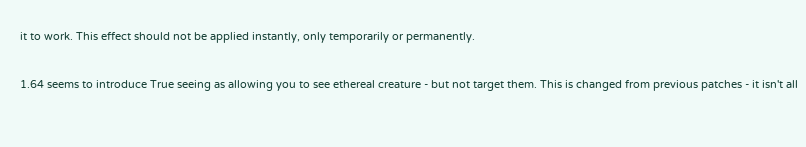it to work. This effect should not be applied instantly, only temporarily or permanently.


1.64 seems to introduce True seeing as allowing you to see ethereal creature - but not target them. This is changed from previous patches - it isn't all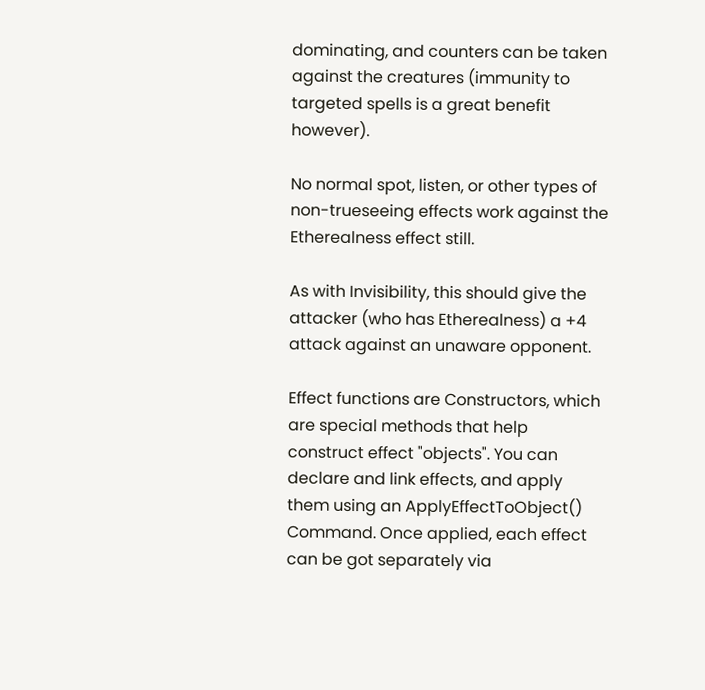dominating, and counters can be taken against the creatures (immunity to targeted spells is a great benefit however).

No normal spot, listen, or other types of non-trueseeing effects work against the Etherealness effect still.

As with Invisibility, this should give the attacker (who has Etherealness) a +4 attack against an unaware opponent.

Effect functions are Constructors, which are special methods that help construct effect "objects". You can declare and link effects, and apply them using an ApplyEffectToObject() Command. Once applied, each effect can be got separately via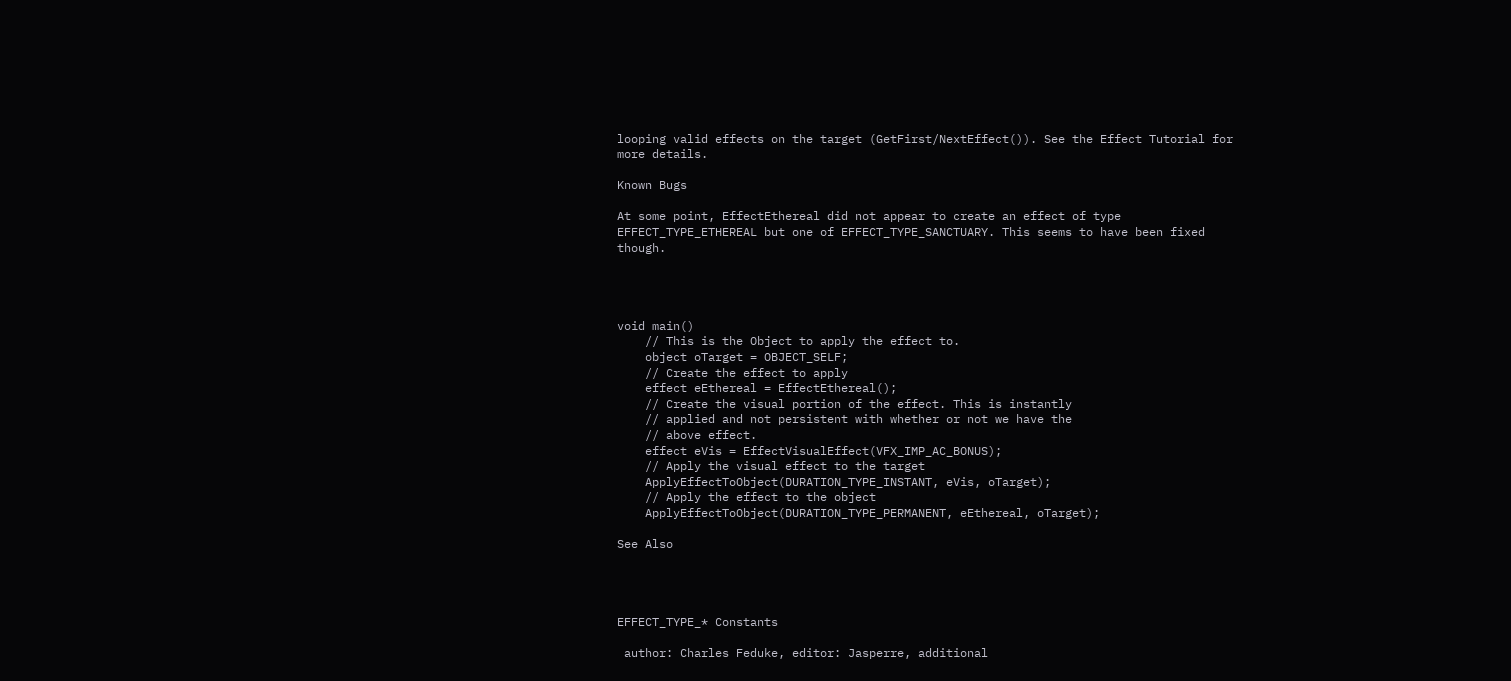looping valid effects on the target (GetFirst/NextEffect()). See the Effect Tutorial for more details.

Known Bugs

At some point, EffectEthereal did not appear to create an effect of type EFFECT_TYPE_ETHEREAL but one of EFFECT_TYPE_SANCTUARY. This seems to have been fixed though.




void main()
    // This is the Object to apply the effect to.
    object oTarget = OBJECT_SELF;
    // Create the effect to apply
    effect eEthereal = EffectEthereal();
    // Create the visual portion of the effect. This is instantly
    // applied and not persistent with whether or not we have the
    // above effect.
    effect eVis = EffectVisualEffect(VFX_IMP_AC_BONUS);
    // Apply the visual effect to the target
    ApplyEffectToObject(DURATION_TYPE_INSTANT, eVis, oTarget);
    // Apply the effect to the object
    ApplyEffectToObject(DURATION_TYPE_PERMANENT, eEthereal, oTarget);

See Also




EFFECT_TYPE_* Constants

 author: Charles Feduke, editor: Jasperre, additional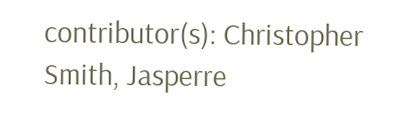contributor(s): Christopher Smith, Jasperre